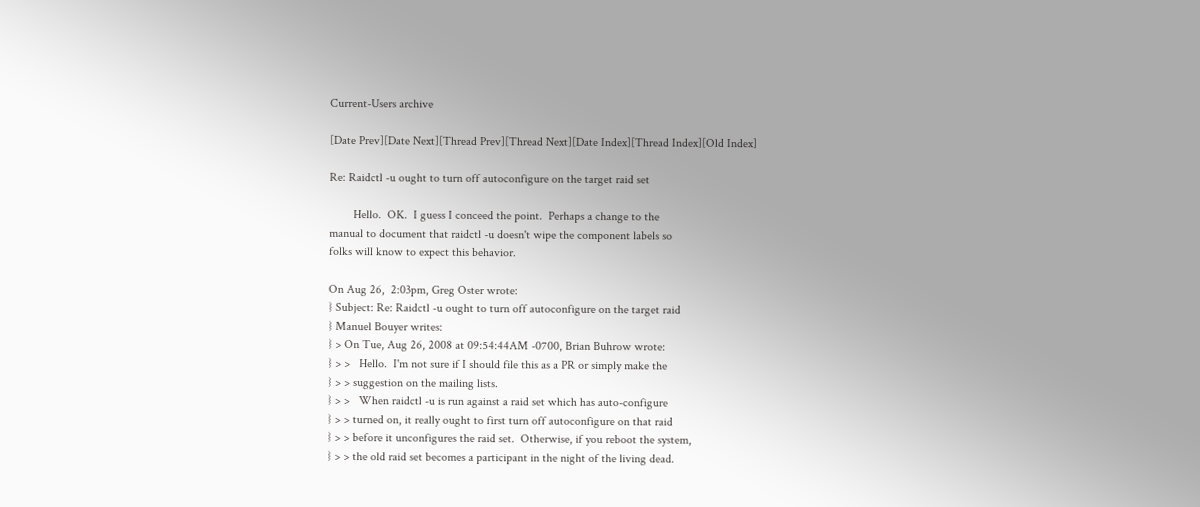Current-Users archive

[Date Prev][Date Next][Thread Prev][Thread Next][Date Index][Thread Index][Old Index]

Re: Raidctl -u ought to turn off autoconfigure on the target raid set

        Hello.  OK.  I guess I conceed the point.  Perhaps a change to the
manual to document that raidctl -u doesn't wipe the component labels so
folks will know to expect this behavior.

On Aug 26,  2:03pm, Greg Oster wrote:
} Subject: Re: Raidctl -u ought to turn off autoconfigure on the target raid
} Manuel Bouyer writes:
} > On Tue, Aug 26, 2008 at 09:54:44AM -0700, Brian Buhrow wrote:
} > >   Hello.  I'm not sure if I should file this as a PR or simply make the
} > > suggestion on the mailing lists.
} > >   When raidctl -u is run against a raid set which has auto-configure
} > > turned on, it really ought to first turn off autoconfigure on that raid
} > > before it unconfigures the raid set.  Otherwise, if you reboot the system,
} > > the old raid set becomes a participant in the night of the living dead.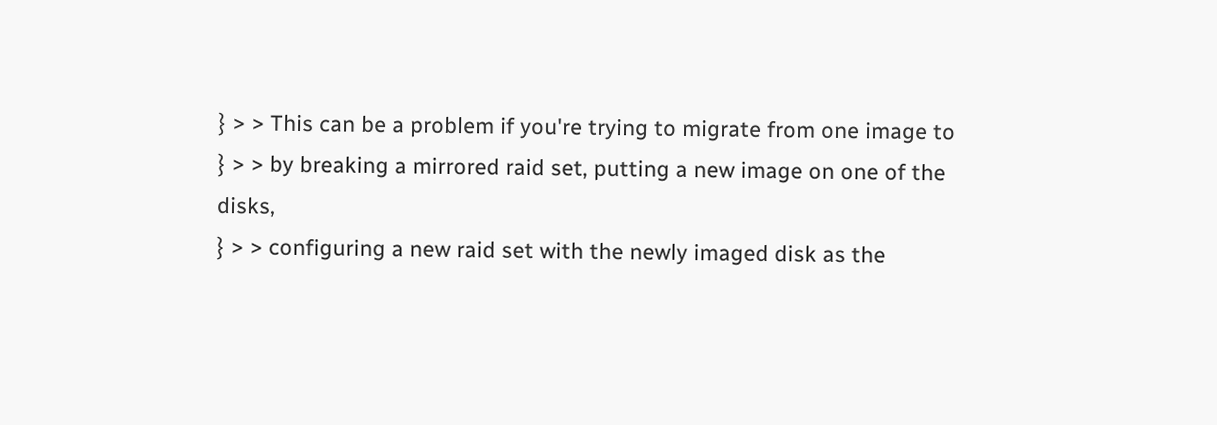} > > This can be a problem if you're trying to migrate from one image to
} > > by breaking a mirrored raid set, putting a new image on one of the disks,
} > > configuring a new raid set with the newly imaged disk as the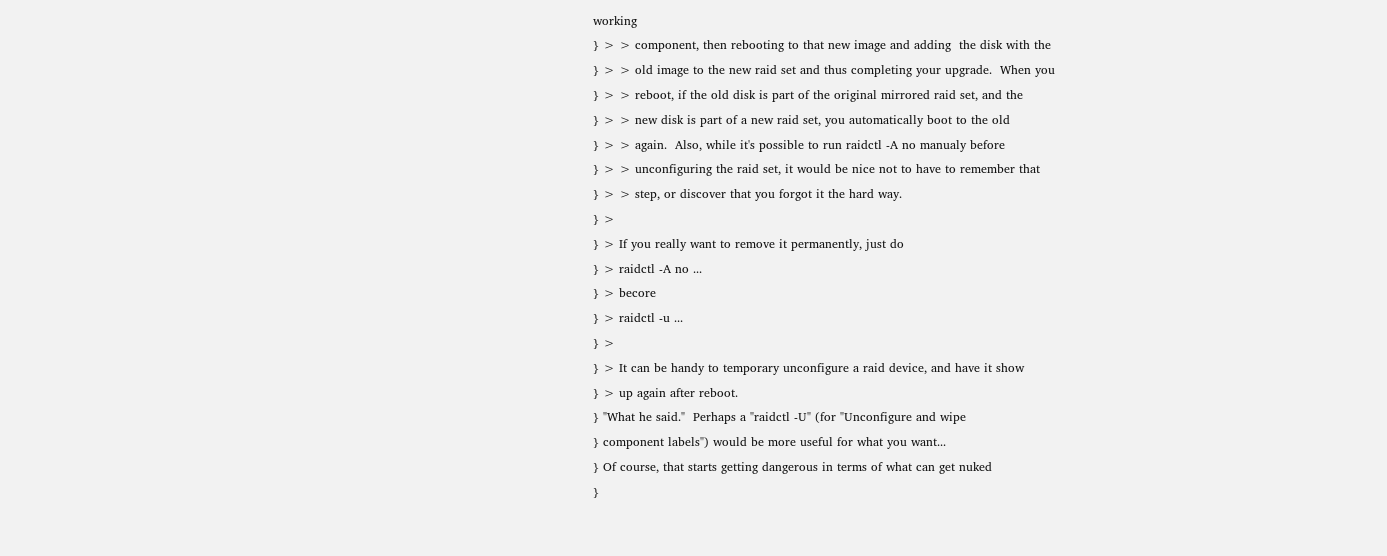working
} > > component, then rebooting to that new image and adding  the disk with the
} > > old image to the new raid set and thus completing your upgrade.  When you
} > > reboot, if the old disk is part of the original mirrored raid set, and the
} > > new disk is part of a new raid set, you automatically boot to the old
} > > again.  Also, while it's possible to run raidctl -A no manualy before
} > > unconfiguring the raid set, it would be nice not to have to remember that
} > > step, or discover that you forgot it the hard way.
} >
} > If you really want to remove it permanently, just do
} > raidctl -A no ...
} > becore
} > raidctl -u ...
} >
} > It can be handy to temporary unconfigure a raid device, and have it show
} > up again after reboot.
} "What he said."  Perhaps a "raidctl -U" (for "Unconfigure and wipe
} component labels") would be more useful for what you want...
} Of course, that starts getting dangerous in terms of what can get nuked
}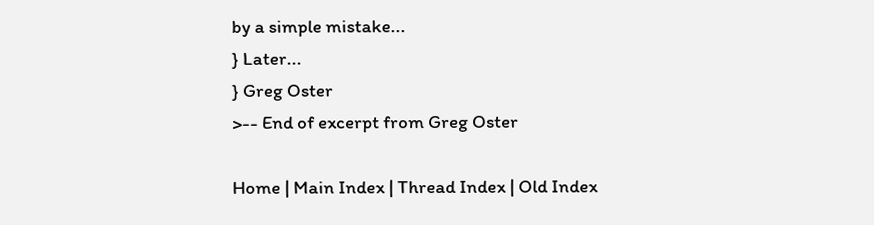by a simple mistake...
} Later...
} Greg Oster
>-- End of excerpt from Greg Oster

Home | Main Index | Thread Index | Old Index